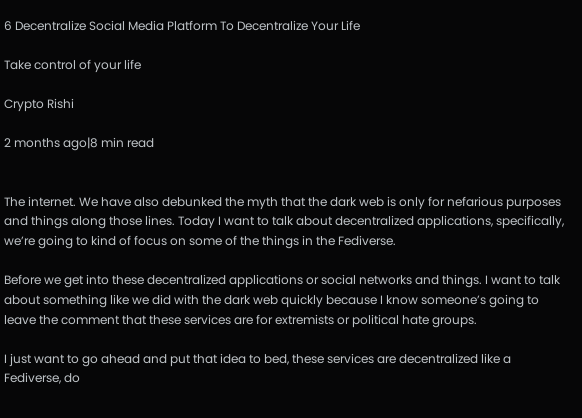6 Decentralize Social Media Platform To Decentralize Your Life

Take control of your life

Crypto Rishi

2 months ago|8 min read


The internet. We have also debunked the myth that the dark web is only for nefarious purposes and things along those lines. Today I want to talk about decentralized applications, specifically, we’re going to kind of focus on some of the things in the Fediverse.

Before we get into these decentralized applications or social networks and things. I want to talk about something like we did with the dark web quickly because I know someone’s going to leave the comment that these services are for extremists or political hate groups.

I just want to go ahead and put that idea to bed, these services are decentralized like a Fediverse, do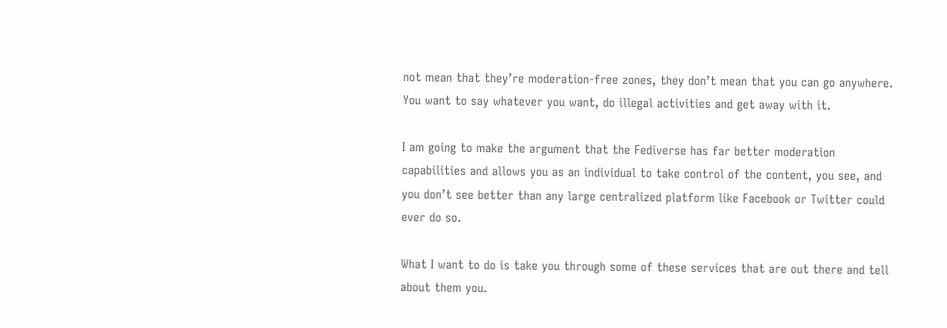not mean that they’re moderation-free zones, they don’t mean that you can go anywhere. You want to say whatever you want, do illegal activities and get away with it.

I am going to make the argument that the Fediverse has far better moderation capabilities and allows you as an individual to take control of the content, you see, and you don’t see better than any large centralized platform like Facebook or Twitter could ever do so.

What I want to do is take you through some of these services that are out there and tell about them you.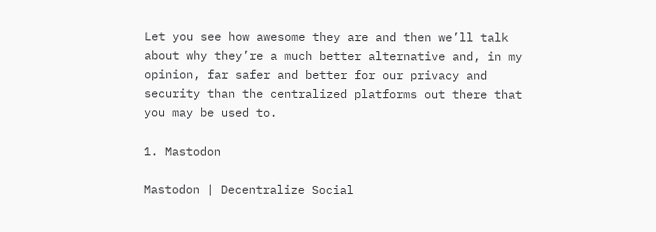Let you see how awesome they are and then we’ll talk about why they’re a much better alternative and, in my opinion, far safer and better for our privacy and security than the centralized platforms out there that you may be used to.

1. Mastodon

Mastodon | Decentralize Social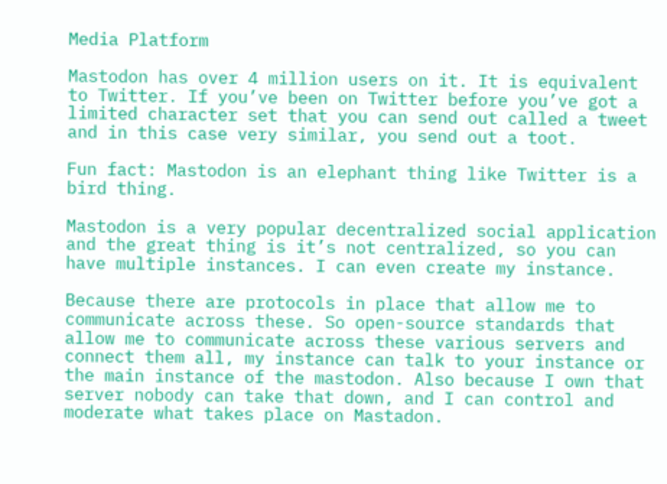Media Platform

Mastodon has over 4 million users on it. It is equivalent to Twitter. If you’ve been on Twitter before you’ve got a limited character set that you can send out called a tweet and in this case very similar, you send out a toot.

Fun fact: Mastodon is an elephant thing like Twitter is a bird thing.

Mastodon is a very popular decentralized social application and the great thing is it’s not centralized, so you can have multiple instances. I can even create my instance.

Because there are protocols in place that allow me to communicate across these. So open-source standards that allow me to communicate across these various servers and connect them all, my instance can talk to your instance or the main instance of the mastodon. Also because I own that server nobody can take that down, and I can control and moderate what takes place on Mastadon.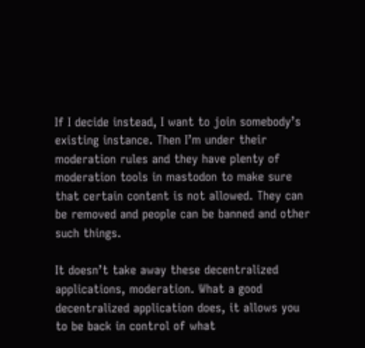If I decide instead, I want to join somebody’s existing instance. Then I’m under their moderation rules and they have plenty of moderation tools in mastodon to make sure that certain content is not allowed. They can be removed and people can be banned and other such things.

It doesn’t take away these decentralized applications, moderation. What a good decentralized application does, it allows you to be back in control of what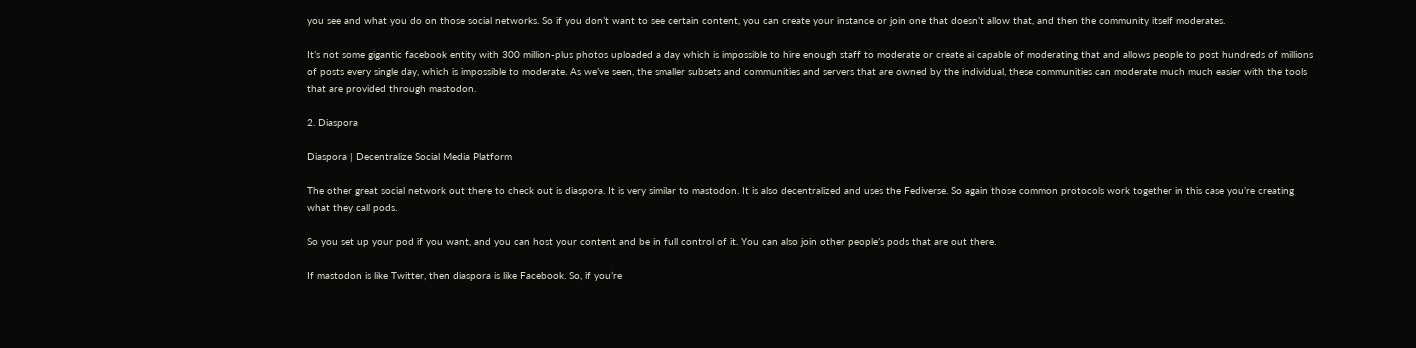you see and what you do on those social networks. So if you don’t want to see certain content, you can create your instance or join one that doesn’t allow that, and then the community itself moderates.

It’s not some gigantic facebook entity with 300 million-plus photos uploaded a day which is impossible to hire enough staff to moderate or create ai capable of moderating that and allows people to post hundreds of millions of posts every single day, which is impossible to moderate. As we’ve seen, the smaller subsets and communities and servers that are owned by the individual, these communities can moderate much much easier with the tools that are provided through mastodon.

2. Diaspora

Diaspora | Decentralize Social Media Platform

The other great social network out there to check out is diaspora. It is very similar to mastodon. It is also decentralized and uses the Fediverse. So again those common protocols work together in this case you’re creating what they call pods.

So you set up your pod if you want, and you can host your content and be in full control of it. You can also join other people’s pods that are out there.

If mastodon is like Twitter, then diaspora is like Facebook. So, if you’re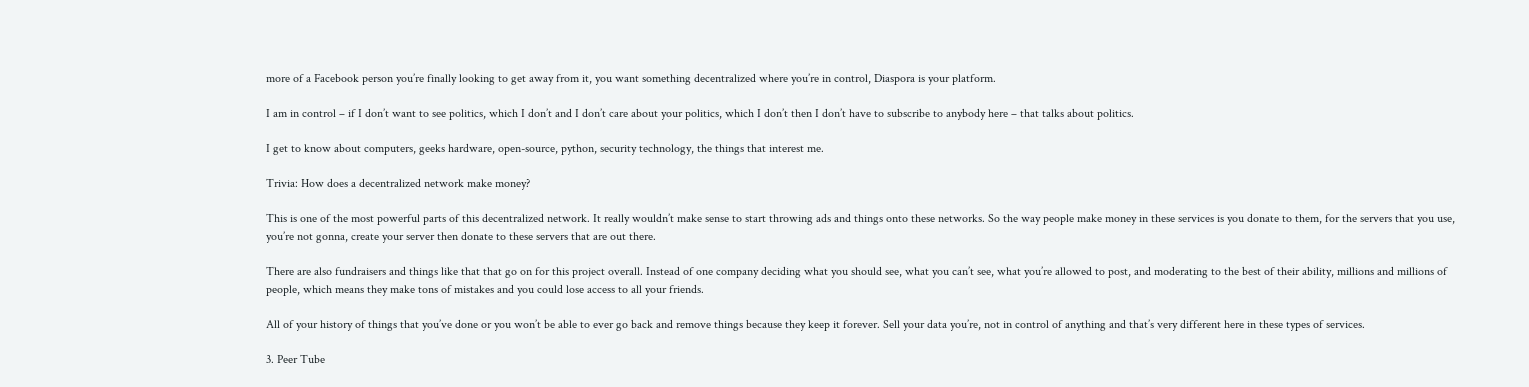more of a Facebook person you’re finally looking to get away from it, you want something decentralized where you’re in control, Diaspora is your platform.

I am in control – if I don’t want to see politics, which I don’t and I don’t care about your politics, which I don’t then I don’t have to subscribe to anybody here – that talks about politics.

I get to know about computers, geeks hardware, open-source, python, security technology, the things that interest me.

Trivia: How does a decentralized network make money?

This is one of the most powerful parts of this decentralized network. It really wouldn’t make sense to start throwing ads and things onto these networks. So the way people make money in these services is you donate to them, for the servers that you use, you’re not gonna, create your server then donate to these servers that are out there.

There are also fundraisers and things like that that go on for this project overall. Instead of one company deciding what you should see, what you can’t see, what you’re allowed to post, and moderating to the best of their ability, millions and millions of people, which means they make tons of mistakes and you could lose access to all your friends.

All of your history of things that you’ve done or you won’t be able to ever go back and remove things because they keep it forever. Sell your data you’re, not in control of anything and that’s very different here in these types of services.

3. Peer Tube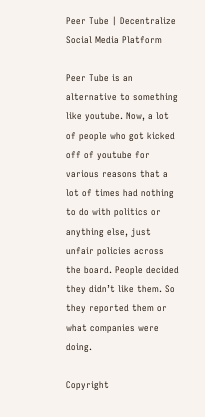Peer Tube | Decentralize Social Media Platform

Peer Tube is an alternative to something like youtube. Now, a lot of people who got kicked off of youtube for various reasons that a lot of times had nothing to do with politics or anything else, just unfair policies across the board. People decided they didn’t like them. So they reported them or what companies were doing.

Copyright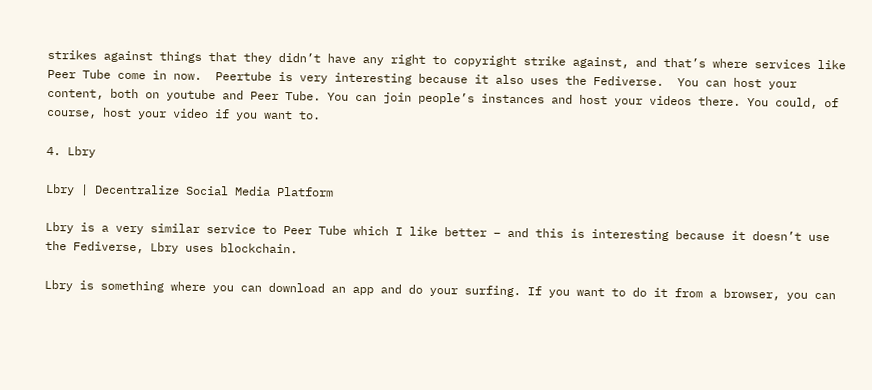strikes against things that they didn’t have any right to copyright strike against, and that’s where services like Peer Tube come in now.  Peertube is very interesting because it also uses the Fediverse.  You can host your content, both on youtube and Peer Tube. You can join people’s instances and host your videos there. You could, of course, host your video if you want to.

4. Lbry

Lbry | Decentralize Social Media Platform

Lbry is a very similar service to Peer Tube which I like better – and this is interesting because it doesn’t use the Fediverse, Lbry uses blockchain.

Lbry is something where you can download an app and do your surfing. If you want to do it from a browser, you can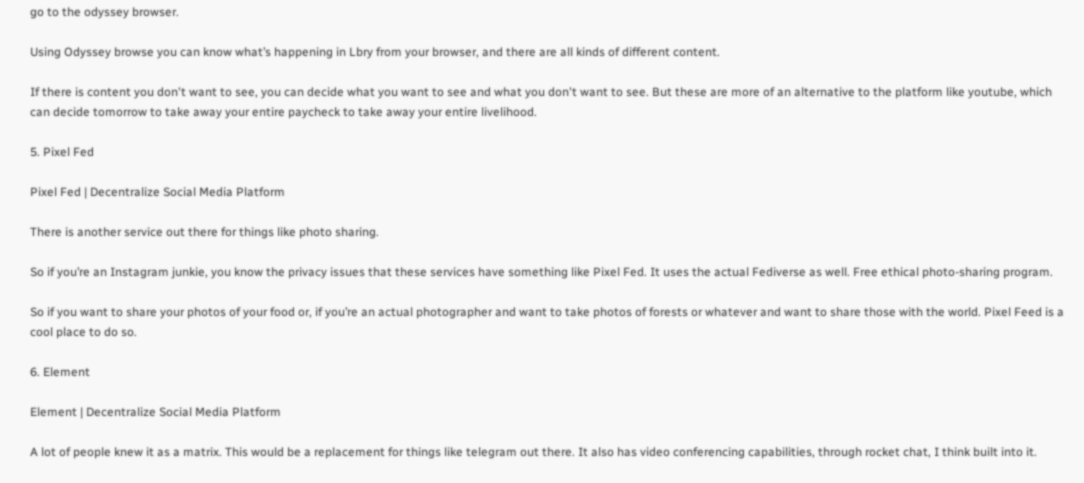go to the odyssey browser.

Using Odyssey browse you can know what’s happening in Lbry from your browser, and there are all kinds of different content.

If there is content you don't want to see, you can decide what you want to see and what you don't want to see. But these are more of an alternative to the platform like youtube, which can decide tomorrow to take away your entire paycheck to take away your entire livelihood.

5. Pixel Fed

Pixel Fed | Decentralize Social Media Platform

There is another service out there for things like photo sharing.

So if you’re an Instagram junkie, you know the privacy issues that these services have something like Pixel Fed. It uses the actual Fediverse as well. Free ethical photo-sharing program.

So if you want to share your photos of your food or, if you’re an actual photographer and want to take photos of forests or whatever and want to share those with the world. Pixel Feed is a cool place to do so.

6. Element

Element | Decentralize Social Media Platform

A lot of people knew it as a matrix. This would be a replacement for things like telegram out there. It also has video conferencing capabilities, through rocket chat, I think built into it.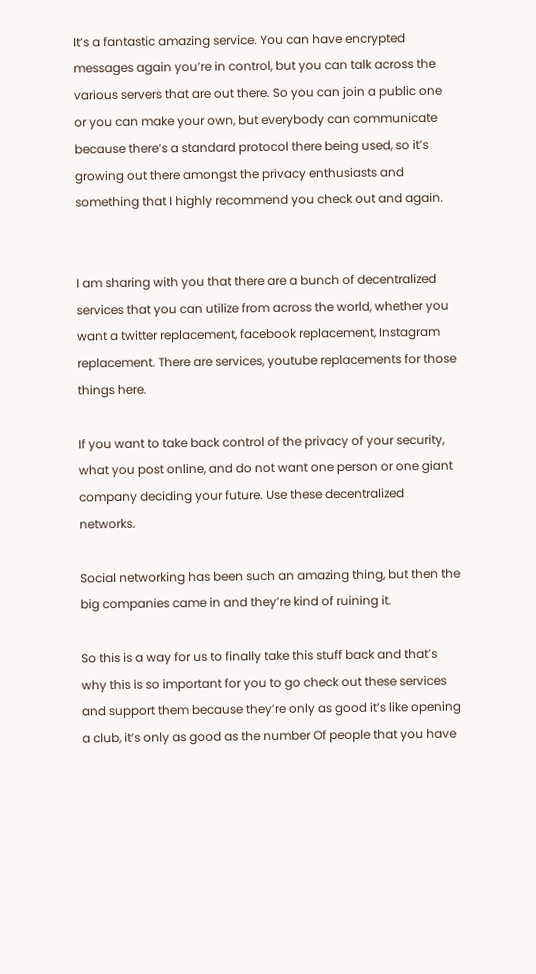It’s a fantastic amazing service. You can have encrypted messages again you’re in control, but you can talk across the various servers that are out there. So you can join a public one or you can make your own, but everybody can communicate because there’s a standard protocol there being used, so it’s growing out there amongst the privacy enthusiasts and something that I highly recommend you check out and again.


I am sharing with you that there are a bunch of decentralized services that you can utilize from across the world, whether you want a twitter replacement, facebook replacement, Instagram replacement. There are services, youtube replacements for those things here.

If you want to take back control of the privacy of your security, what you post online, and do not want one person or one giant company deciding your future. Use these decentralized networks.

Social networking has been such an amazing thing, but then the big companies came in and they’re kind of ruining it.

So this is a way for us to finally take this stuff back and that’s why this is so important for you to go check out these services and support them because they’re only as good it’s like opening a club, it’s only as good as the number Of people that you have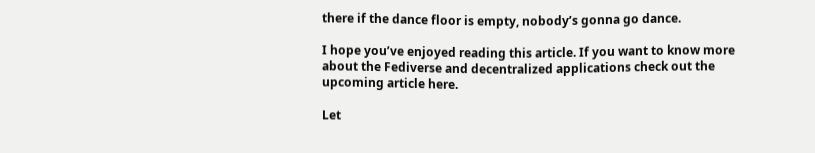there if the dance floor is empty, nobody’s gonna go dance.

I hope you’ve enjoyed reading this article. If you want to know more about the Fediverse and decentralized applications check out the upcoming article here.

Let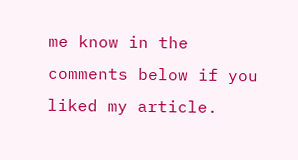me know in the comments below if you liked my article.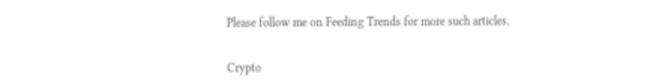Please follow me on Feeding Trends for more such articles.


Crypto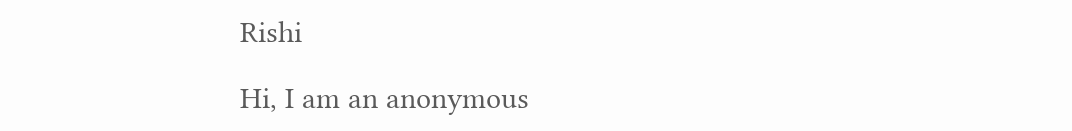Rishi

Hi, I am an anonymous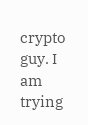crypto guy. I am trying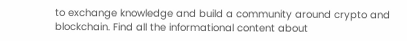to exchange knowledge and build a community around crypto and blockchain. Find all the informational content about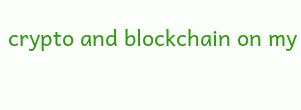crypto and blockchain on my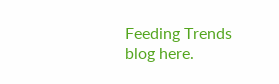Feeding Trends blog here.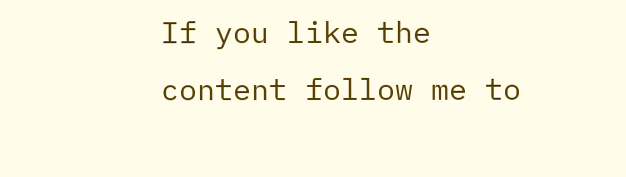If you like the content follow me to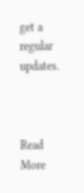get a regular updates.



Read More